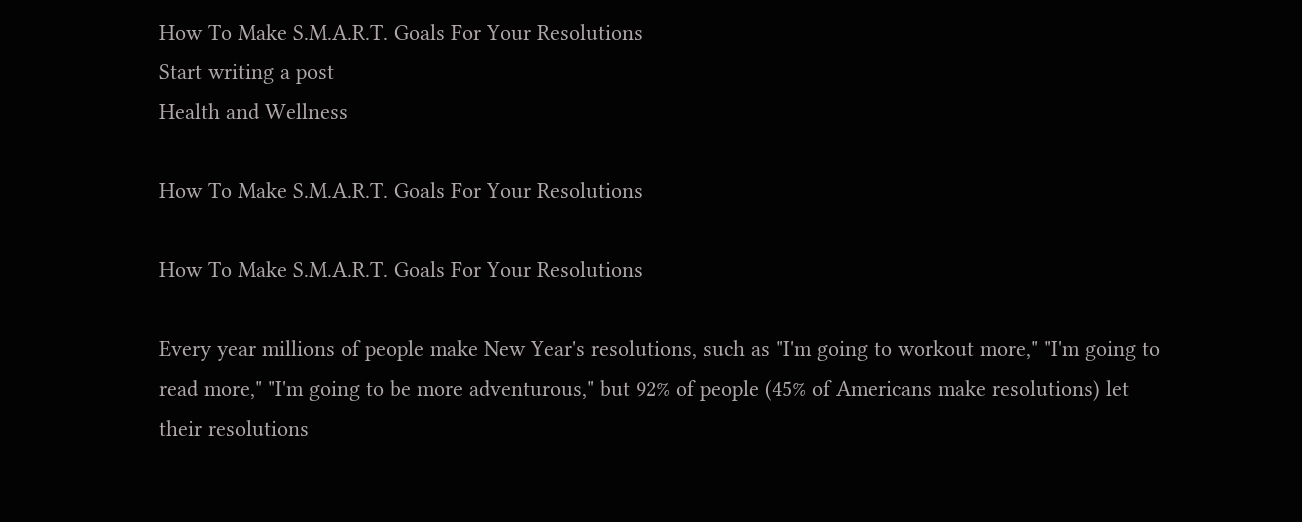How To Make S.M.A.R.T. Goals For Your Resolutions
Start writing a post
Health and Wellness

How To Make S.M.A.R.T. Goals For Your Resolutions

How To Make S.M.A.R.T. Goals For Your Resolutions

Every year millions of people make New Year's resolutions, such as "I'm going to workout more," "I'm going to read more," "I'm going to be more adventurous," but 92% of people (45% of Americans make resolutions) let their resolutions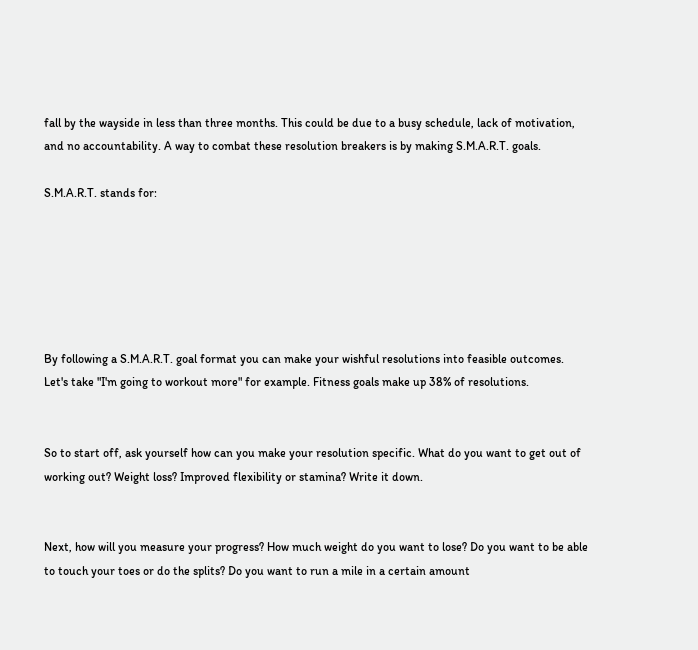fall by the wayside in less than three months. This could be due to a busy schedule, lack of motivation, and no accountability. A way to combat these resolution breakers is by making S.M.A.R.T. goals.

S.M.A.R.T. stands for:






By following a S.M.A.R.T. goal format you can make your wishful resolutions into feasible outcomes. Let's take "I'm going to workout more" for example. Fitness goals make up 38% of resolutions.


So to start off, ask yourself how can you make your resolution specific. What do you want to get out of working out? Weight loss? Improved flexibility or stamina? Write it down.


Next, how will you measure your progress? How much weight do you want to lose? Do you want to be able to touch your toes or do the splits? Do you want to run a mile in a certain amount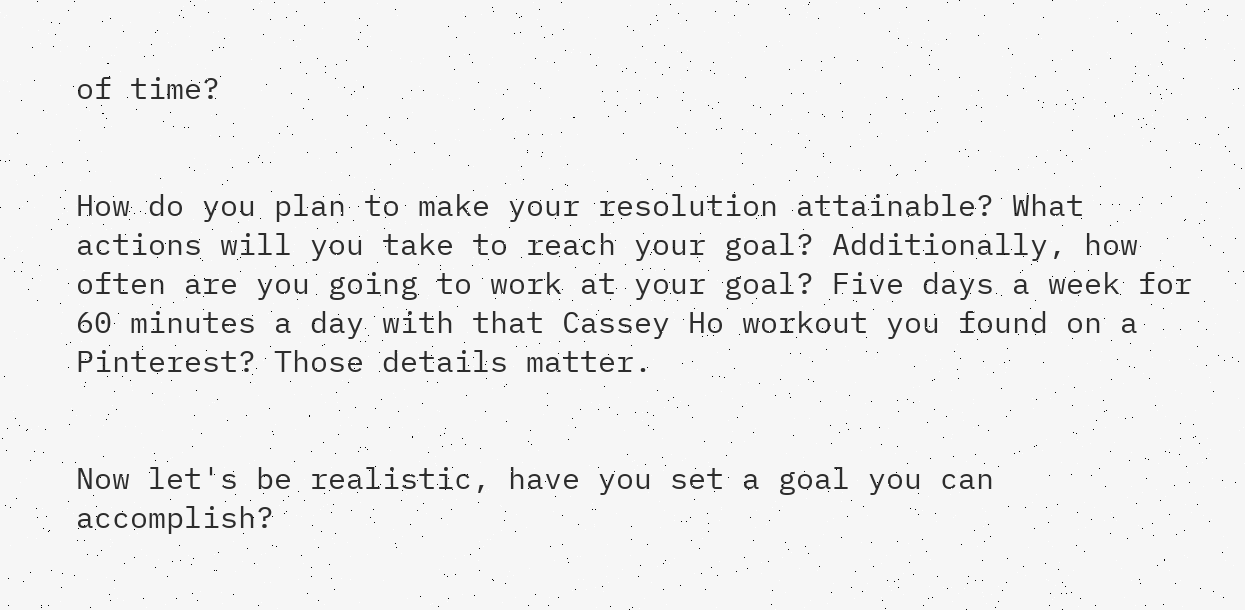of time?


How do you plan to make your resolution attainable? What actions will you take to reach your goal? Additionally, how often are you going to work at your goal? Five days a week for 60 minutes a day with that Cassey Ho workout you found on a Pinterest? Those details matter.


Now let's be realistic, have you set a goal you can accomplish?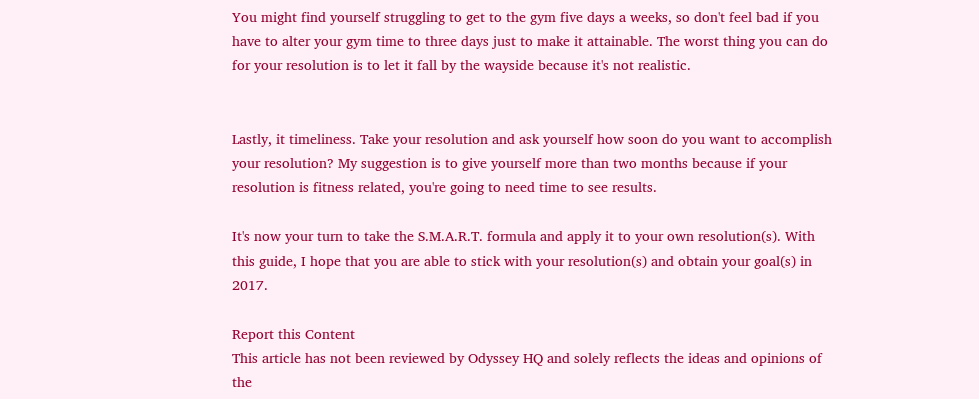You might find yourself struggling to get to the gym five days a weeks, so don't feel bad if you have to alter your gym time to three days just to make it attainable. The worst thing you can do for your resolution is to let it fall by the wayside because it's not realistic.


Lastly, it timeliness. Take your resolution and ask yourself how soon do you want to accomplish your resolution? My suggestion is to give yourself more than two months because if your resolution is fitness related, you're going to need time to see results.

It's now your turn to take the S.M.A.R.T. formula and apply it to your own resolution(s). With this guide, I hope that you are able to stick with your resolution(s) and obtain your goal(s) in 2017.

Report this Content
This article has not been reviewed by Odyssey HQ and solely reflects the ideas and opinions of the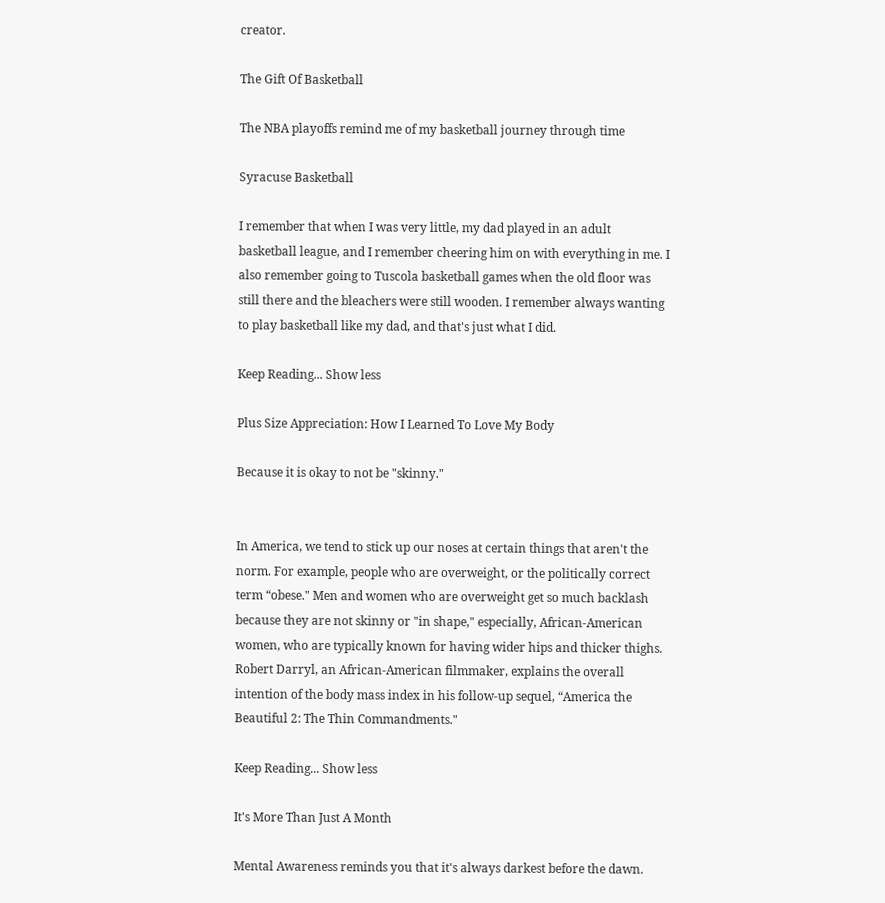creator.

The Gift Of Basketball

The NBA playoffs remind me of my basketball journey through time

Syracuse Basketball

I remember that when I was very little, my dad played in an adult basketball league, and I remember cheering him on with everything in me. I also remember going to Tuscola basketball games when the old floor was still there and the bleachers were still wooden. I remember always wanting to play basketball like my dad, and that's just what I did.

Keep Reading... Show less

Plus Size Appreciation: How I Learned To Love My Body

Because it is okay to not be "skinny."


In America, we tend to stick up our noses at certain things that aren't the norm. For example, people who are overweight, or the politically correct term “obese." Men and women who are overweight get so much backlash because they are not skinny or "in shape," especially, African-American women, who are typically known for having wider hips and thicker thighs. Robert Darryl, an African-American filmmaker, explains the overall intention of the body mass index in his follow-up sequel, “America the Beautiful 2: The Thin Commandments."

Keep Reading... Show less

It's More Than Just A Month

Mental Awareness reminds you that it's always darkest before the dawn.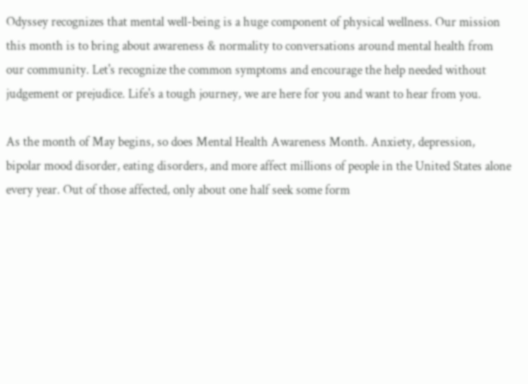Odyssey recognizes that mental well-being is a huge component of physical wellness. Our mission this month is to bring about awareness & normality to conversations around mental health from our community. Let's recognize the common symptoms and encourage the help needed without judgement or prejudice. Life's a tough journey, we are here for you and want to hear from you.

As the month of May begins, so does Mental Health Awareness Month. Anxiety, depression, bipolar mood disorder, eating disorders, and more affect millions of people in the United States alone every year. Out of those affected, only about one half seek some form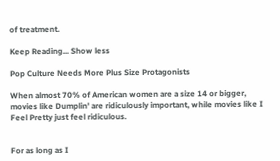of treatment.

Keep Reading... Show less

Pop Culture Needs More Plus Size Protagonists

When almost 70% of American women are a size 14 or bigger, movies like Dumplin' are ridiculously important, while movies like I Feel Pretty just feel ridiculous.


For as long as I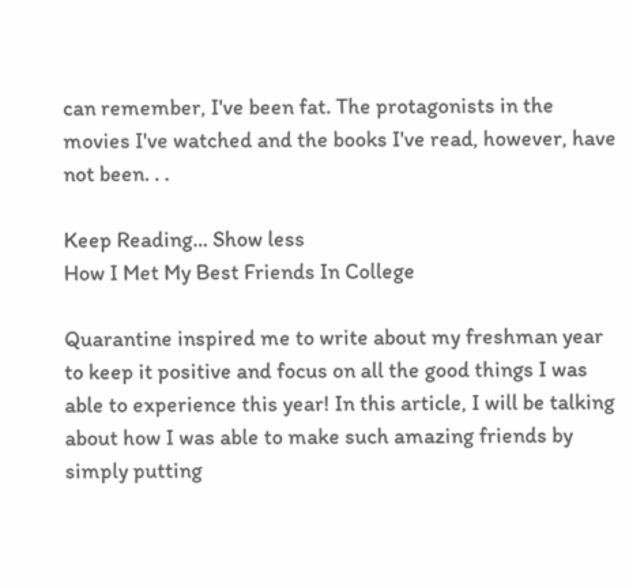can remember, I've been fat. The protagonists in the movies I've watched and the books I've read, however, have not been. . .

Keep Reading... Show less
How I Met My Best Friends In College

Quarantine inspired me to write about my freshman year to keep it positive and focus on all the good things I was able to experience this year! In this article, I will be talking about how I was able to make such amazing friends by simply putting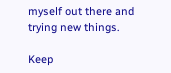myself out there and trying new things.

Keep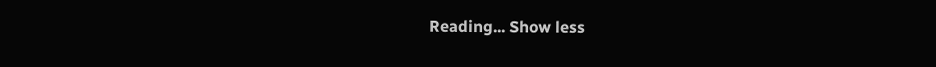Reading... Show less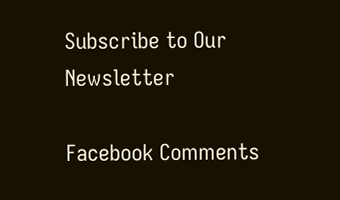Subscribe to Our Newsletter

Facebook Comments